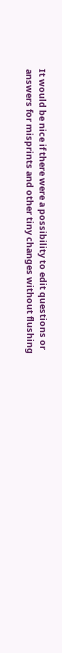It would be nice if there were a possibility to edit questions or answers for misprints and other tiny changes without flushing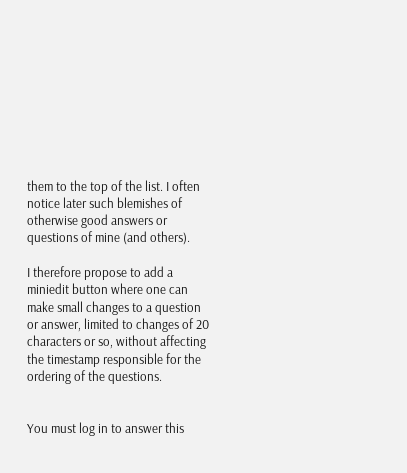them to the top of the list. I often notice later such blemishes of otherwise good answers or questions of mine (and others).

I therefore propose to add a miniedit button where one can make small changes to a question or answer, limited to changes of 20 characters or so, without affecting the timestamp responsible for the ordering of the questions.


You must log in to answer this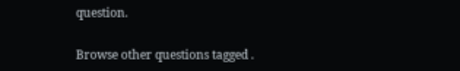question.

Browse other questions tagged .